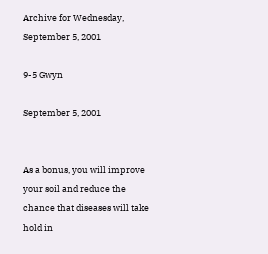Archive for Wednesday, September 5, 2001

9-5 Gwyn

September 5, 2001


As a bonus, you will improve your soil and reduce the chance that diseases will take hold in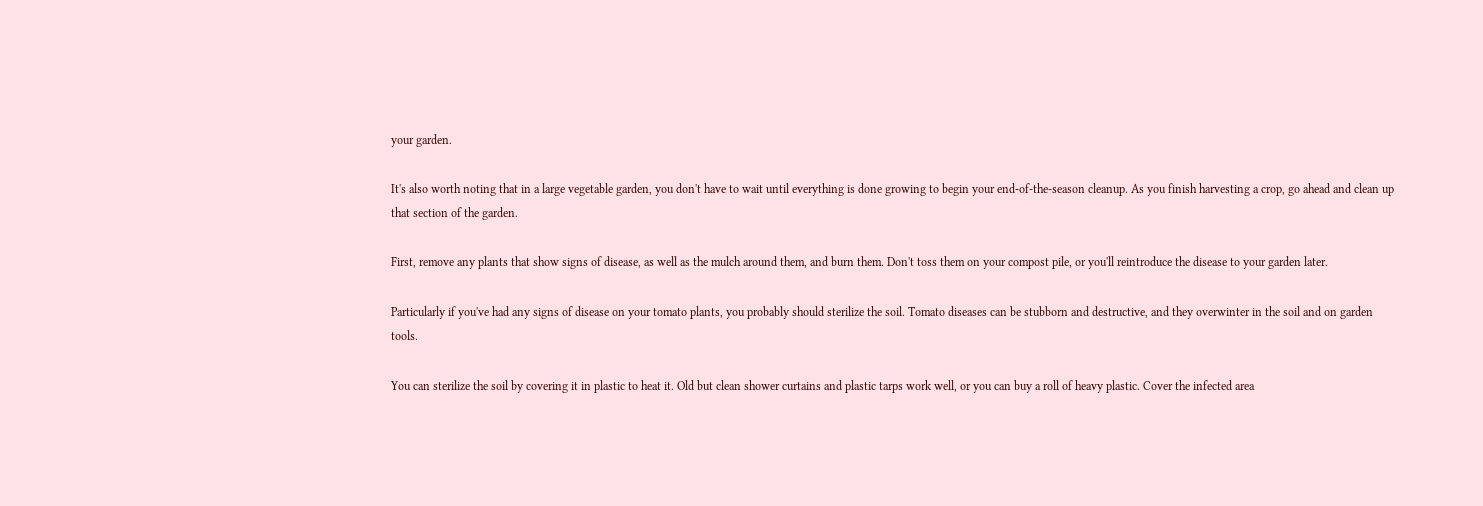your garden.

It's also worth noting that in a large vegetable garden, you don't have to wait until everything is done growing to begin your end-of-the-season cleanup. As you finish harvesting a crop, go ahead and clean up that section of the garden.

First, remove any plants that show signs of disease, as well as the mulch around them, and burn them. Don't toss them on your compost pile, or you'll reintroduce the disease to your garden later.

Particularly if you've had any signs of disease on your tomato plants, you probably should sterilize the soil. Tomato diseases can be stubborn and destructive, and they overwinter in the soil and on garden tools.

You can sterilize the soil by covering it in plastic to heat it. Old but clean shower curtains and plastic tarps work well, or you can buy a roll of heavy plastic. Cover the infected area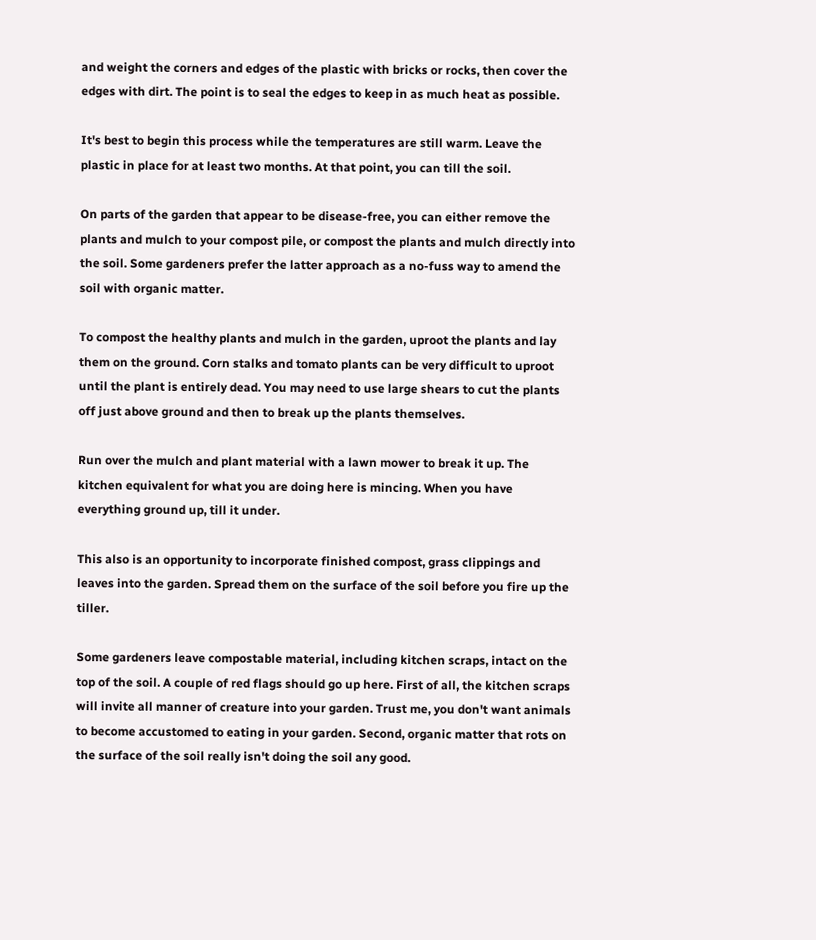and weight the corners and edges of the plastic with bricks or rocks, then cover the edges with dirt. The point is to seal the edges to keep in as much heat as possible.

It's best to begin this process while the temperatures are still warm. Leave the plastic in place for at least two months. At that point, you can till the soil.

On parts of the garden that appear to be disease-free, you can either remove the plants and mulch to your compost pile, or compost the plants and mulch directly into the soil. Some gardeners prefer the latter approach as a no-fuss way to amend the soil with organic matter.

To compost the healthy plants and mulch in the garden, uproot the plants and lay them on the ground. Corn stalks and tomato plants can be very difficult to uproot until the plant is entirely dead. You may need to use large shears to cut the plants off just above ground and then to break up the plants themselves.

Run over the mulch and plant material with a lawn mower to break it up. The kitchen equivalent for what you are doing here is mincing. When you have everything ground up, till it under.

This also is an opportunity to incorporate finished compost, grass clippings and leaves into the garden. Spread them on the surface of the soil before you fire up the tiller.

Some gardeners leave compostable material, including kitchen scraps, intact on the top of the soil. A couple of red flags should go up here. First of all, the kitchen scraps will invite all manner of creature into your garden. Trust me, you don't want animals to become accustomed to eating in your garden. Second, organic matter that rots on the surface of the soil really isn't doing the soil any good.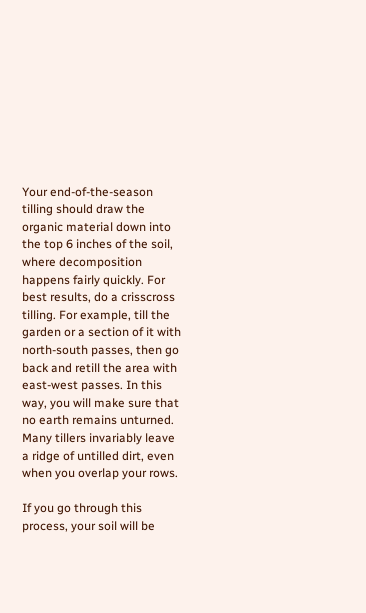Your end-of-the-season tilling should draw the organic material down into the top 6 inches of the soil, where decomposition happens fairly quickly. For best results, do a crisscross tilling. For example, till the garden or a section of it with north-south passes, then go back and retill the area with east-west passes. In this way, you will make sure that no earth remains unturned. Many tillers invariably leave a ridge of untilled dirt, even when you overlap your rows.

If you go through this process, your soil will be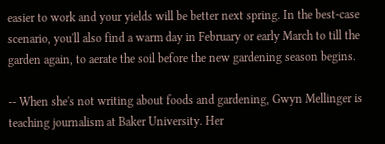easier to work and your yields will be better next spring. In the best-case scenario, you'll also find a warm day in February or early March to till the garden again, to aerate the soil before the new gardening season begins.

-- When she's not writing about foods and gardening, Gwyn Mellinger is teaching journalism at Baker University. Her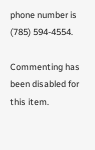phone number is (785) 594-4554.

Commenting has been disabled for this item.